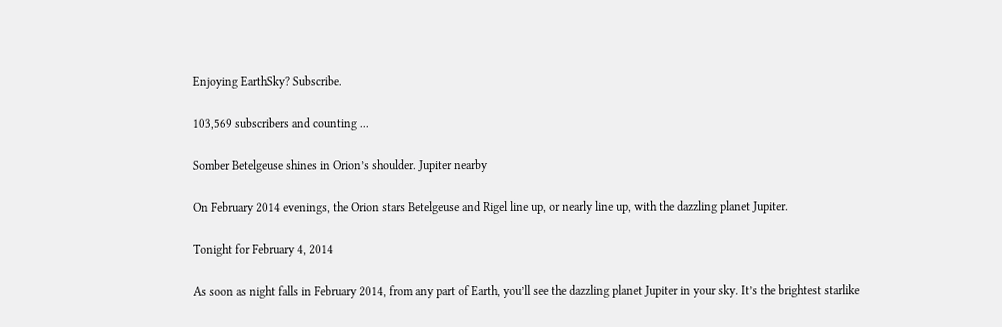Enjoying EarthSky? Subscribe.

103,569 subscribers and counting ...

Somber Betelgeuse shines in Orion’s shoulder. Jupiter nearby

On February 2014 evenings, the Orion stars Betelgeuse and Rigel line up, or nearly line up, with the dazzling planet Jupiter.

Tonight for February 4, 2014

As soon as night falls in February 2014, from any part of Earth, you’ll see the dazzling planet Jupiter in your sky. It’s the brightest starlike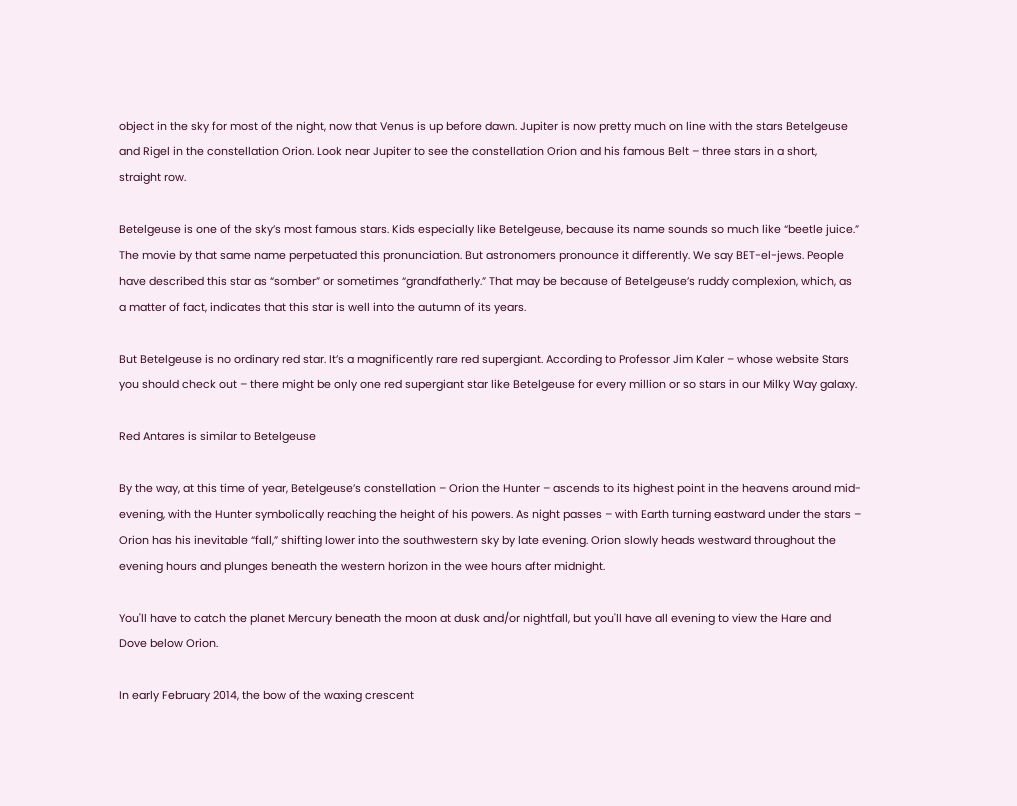object in the sky for most of the night, now that Venus is up before dawn. Jupiter is now pretty much on line with the stars Betelgeuse and Rigel in the constellation Orion. Look near Jupiter to see the constellation Orion and his famous Belt – three stars in a short, straight row.

Betelgeuse is one of the sky’s most famous stars. Kids especially like Betelgeuse, because its name sounds so much like “beetle juice.” The movie by that same name perpetuated this pronunciation. But astronomers pronounce it differently. We say BET-el-jews. People have described this star as “somber” or sometimes “grandfatherly.” That may be because of Betelgeuse’s ruddy complexion, which, as a matter of fact, indicates that this star is well into the autumn of its years.

But Betelgeuse is no ordinary red star. It’s a magnificently rare red supergiant. According to Professor Jim Kaler – whose website Stars you should check out – there might be only one red supergiant star like Betelgeuse for every million or so stars in our Milky Way galaxy.

Red Antares is similar to Betelgeuse

By the way, at this time of year, Betelgeuse’s constellation – Orion the Hunter – ascends to its highest point in the heavens around mid-evening, with the Hunter symbolically reaching the height of his powers. As night passes – with Earth turning eastward under the stars – Orion has his inevitable “fall,” shifting lower into the southwestern sky by late evening. Orion slowly heads westward throughout the evening hours and plunges beneath the western horizon in the wee hours after midnight.

You'll have to catch the planet Mercury beneath the moon at dusk and/or nightfall, but you'll have all evening to view the Hare and Dove below Orion.

In early February 2014, the bow of the waxing crescent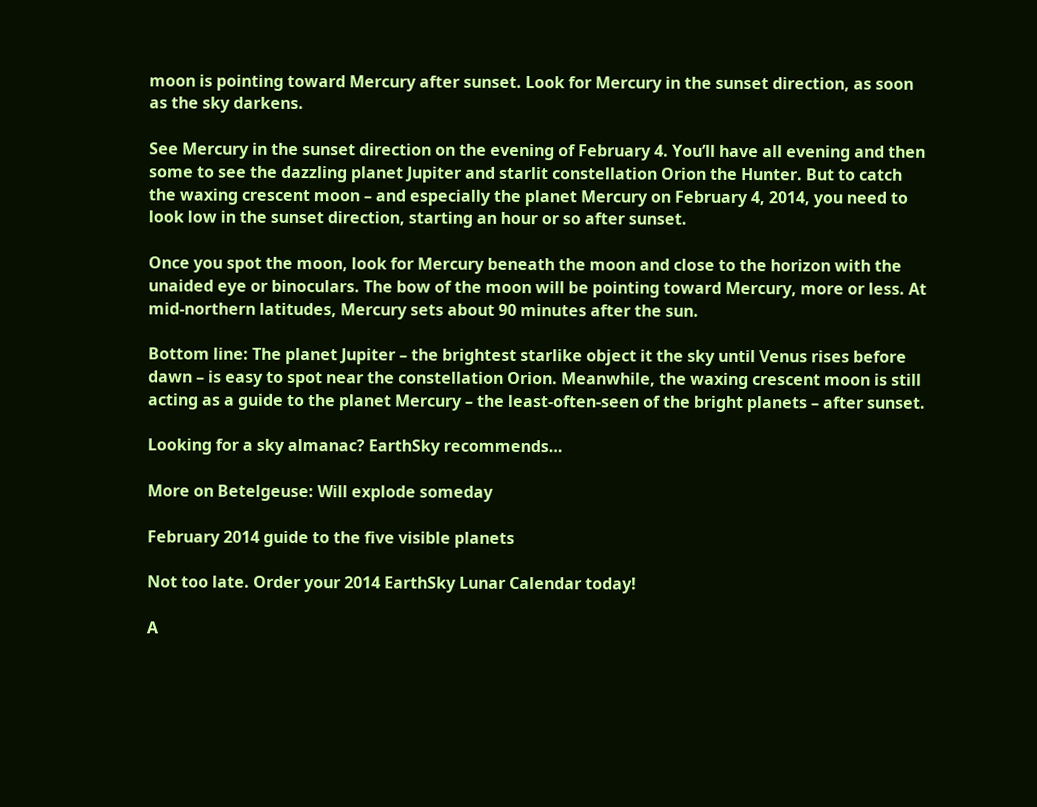moon is pointing toward Mercury after sunset. Look for Mercury in the sunset direction, as soon as the sky darkens.

See Mercury in the sunset direction on the evening of February 4. You’ll have all evening and then some to see the dazzling planet Jupiter and starlit constellation Orion the Hunter. But to catch the waxing crescent moon – and especially the planet Mercury on February 4, 2014, you need to look low in the sunset direction, starting an hour or so after sunset.

Once you spot the moon, look for Mercury beneath the moon and close to the horizon with the unaided eye or binoculars. The bow of the moon will be pointing toward Mercury, more or less. At mid-northern latitudes, Mercury sets about 90 minutes after the sun.

Bottom line: The planet Jupiter – the brightest starlike object it the sky until Venus rises before dawn – is easy to spot near the constellation Orion. Meanwhile, the waxing crescent moon is still acting as a guide to the planet Mercury – the least-often-seen of the bright planets – after sunset.

Looking for a sky almanac? EarthSky recommends…

More on Betelgeuse: Will explode someday

February 2014 guide to the five visible planets

Not too late. Order your 2014 EarthSky Lunar Calendar today!

A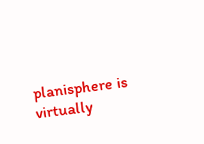planisphere is virtually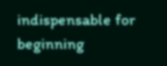indispensable for beginning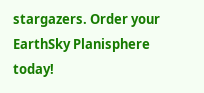stargazers. Order your EarthSky Planisphere today!